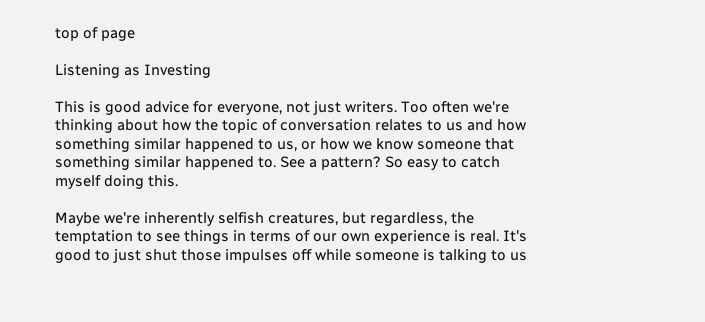top of page

Listening as Investing

This is good advice for everyone, not just writers. Too often we're thinking about how the topic of conversation relates to us and how something similar happened to us, or how we know someone that something similar happened to. See a pattern? So easy to catch myself doing this.

Maybe we're inherently selfish creatures, but regardless, the temptation to see things in terms of our own experience is real. It's good to just shut those impulses off while someone is talking to us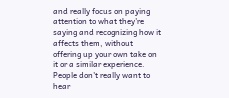and really focus on paying attention to what they're saying and recognizing how it affects them, without offering up your own take on it or a similar experience. People don't really want to hear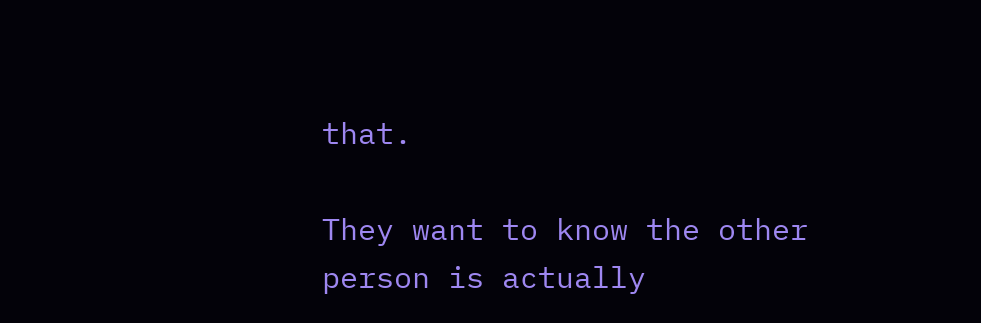that.

They want to know the other person is actually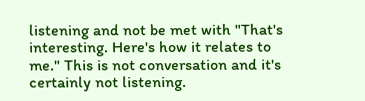listening and not be met with "That's interesting. Here's how it relates to me." This is not conversation and it's certainly not listening.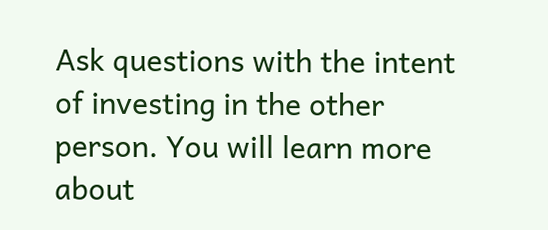Ask questions with the intent of investing in the other person. You will learn more about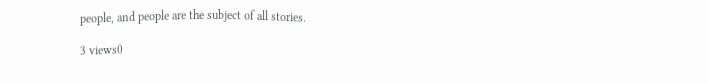people, and people are the subject of all stories.

3 views0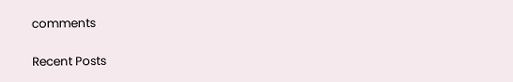comments

Recent Posts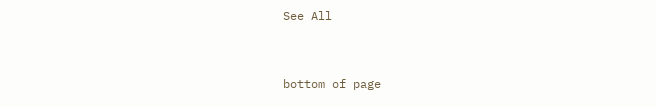See All


bottom of page